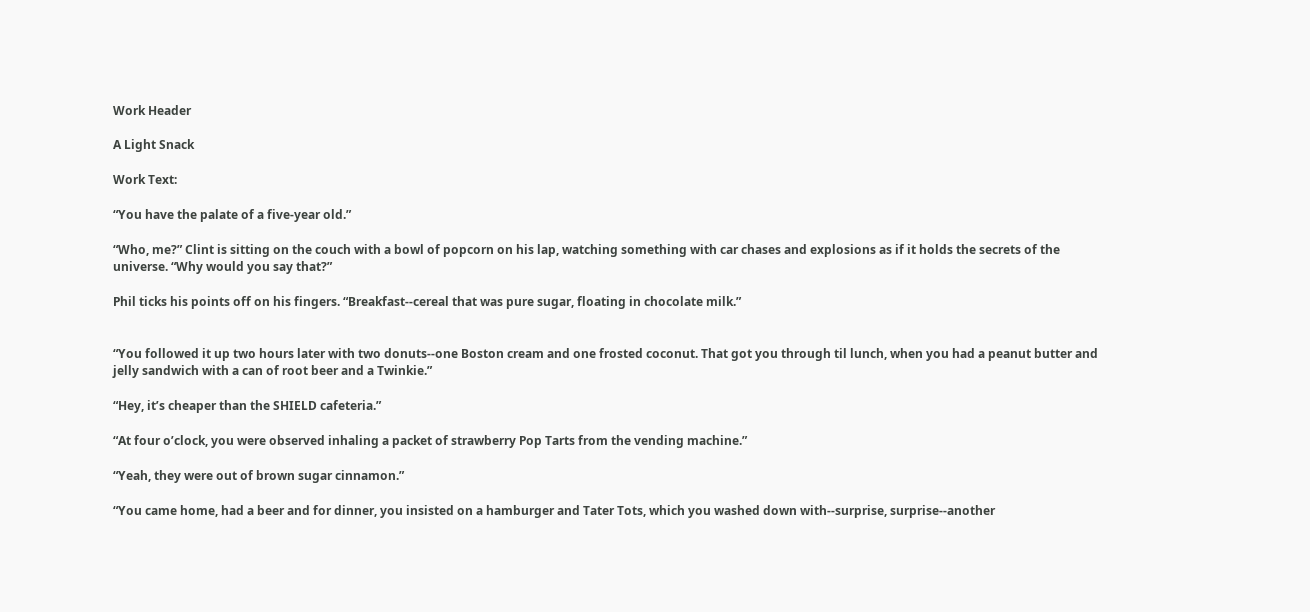Work Header

A Light Snack

Work Text:

“You have the palate of a five-year old.”

“Who, me?” Clint is sitting on the couch with a bowl of popcorn on his lap, watching something with car chases and explosions as if it holds the secrets of the universe. “Why would you say that?”

Phil ticks his points off on his fingers. “Breakfast--cereal that was pure sugar, floating in chocolate milk.”


“You followed it up two hours later with two donuts--one Boston cream and one frosted coconut. That got you through til lunch, when you had a peanut butter and jelly sandwich with a can of root beer and a Twinkie.”

“Hey, it’s cheaper than the SHIELD cafeteria.”

“At four o’clock, you were observed inhaling a packet of strawberry Pop Tarts from the vending machine.”

“Yeah, they were out of brown sugar cinnamon.”

“You came home, had a beer and for dinner, you insisted on a hamburger and Tater Tots, which you washed down with--surprise, surprise--another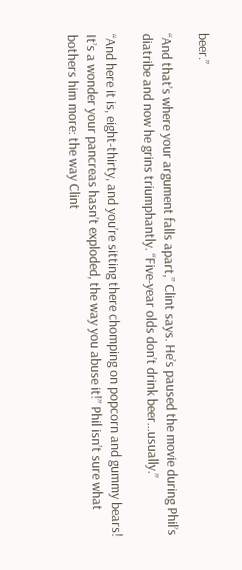beer.”

“And that’s where your argument falls apart,” Clint says. He’s paused the movie during Phil’s diatribe and now he grins triumphantly. “Five-year olds don’t drink beer…usually.”

“And here it is, eight-thirty, and you’re sitting there chomping on popcorn and gummy bears! It’s a wonder your pancreas hasn’t exploded, the way you abuse it!” Phil isn’t sure what bothers him more: the way Clint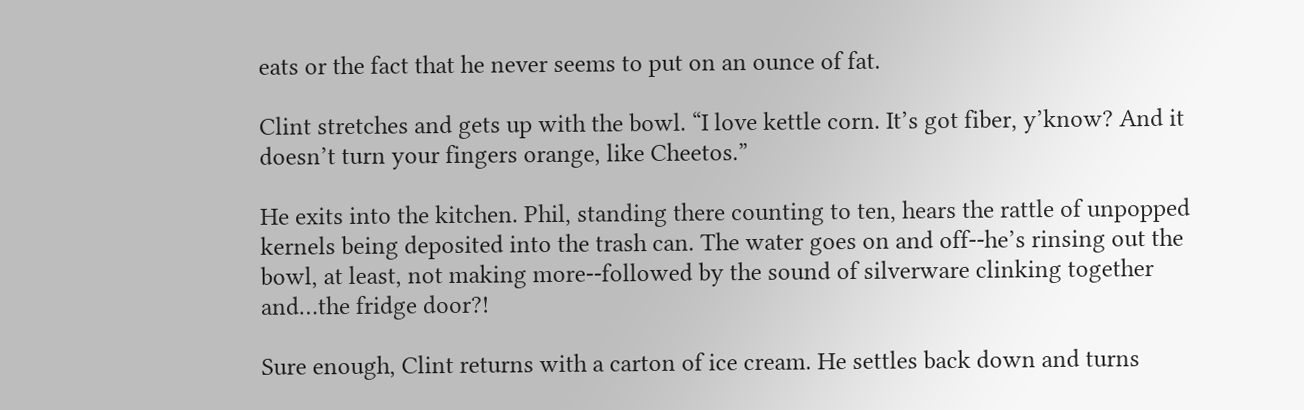eats or the fact that he never seems to put on an ounce of fat.

Clint stretches and gets up with the bowl. “I love kettle corn. It’s got fiber, y’know? And it doesn’t turn your fingers orange, like Cheetos.”

He exits into the kitchen. Phil, standing there counting to ten, hears the rattle of unpopped kernels being deposited into the trash can. The water goes on and off--he’s rinsing out the bowl, at least, not making more--followed by the sound of silverware clinking together and…the fridge door?!

Sure enough, Clint returns with a carton of ice cream. He settles back down and turns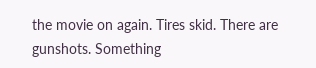the movie on again. Tires skid. There are gunshots. Something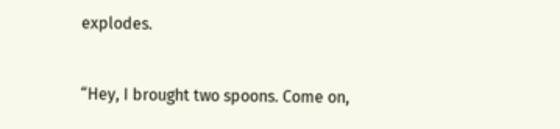explodes.


“Hey, I brought two spoons. Come on,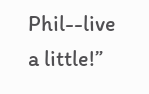Phil--live a little!”